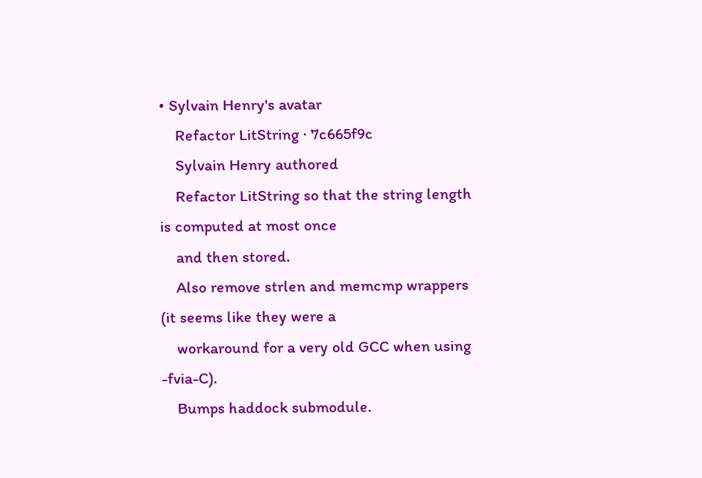• Sylvain Henry's avatar
    Refactor LitString · 7c665f9c
    Sylvain Henry authored
    Refactor LitString so that the string length is computed at most once
    and then stored.
    Also remove strlen and memcmp wrappers (it seems like they were a
    workaround for a very old GCC when using -fvia-C).
    Bumps haddock submodule.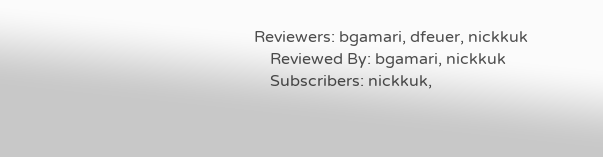Reviewers: bgamari, dfeuer, nickkuk
    Reviewed By: bgamari, nickkuk
    Subscribers: nickkuk,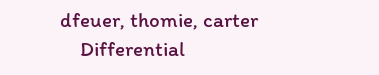dfeuer, thomie, carter
    Differential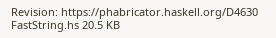Revision: https://phabricator.haskell.org/D4630
FastString.hs 20.5 KB